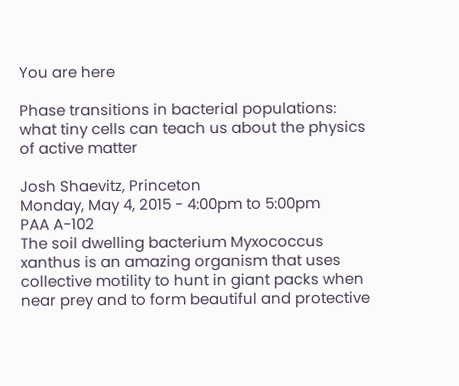You are here

Phase transitions in bacterial populations: what tiny cells can teach us about the physics of active matter

Josh Shaevitz, Princeton
Monday, May 4, 2015 - 4:00pm to 5:00pm
PAA A-102
The soil dwelling bacterium Myxococcus xanthus is an amazing organism that uses collective motility to hunt in giant packs when near prey and to form beautiful and protective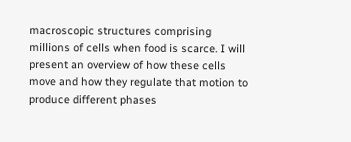macroscopic structures comprising millions of cells when food is scarce. I will present an overview of how these cells move and how they regulate that motion to produce different phases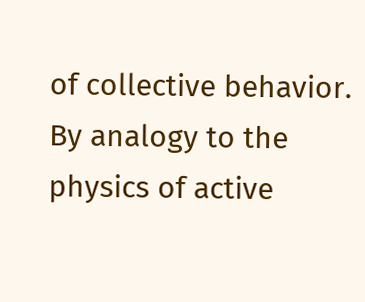of collective behavior. By analogy to the physics of active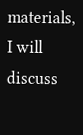materials, I will discuss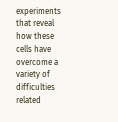experiments that reveal how these cells have overcome a variety of difficulties related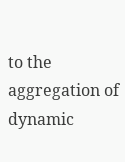to the aggregation of dynamic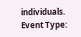individuals.
Event Type: